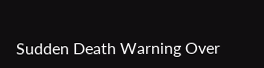Sudden Death Warning Over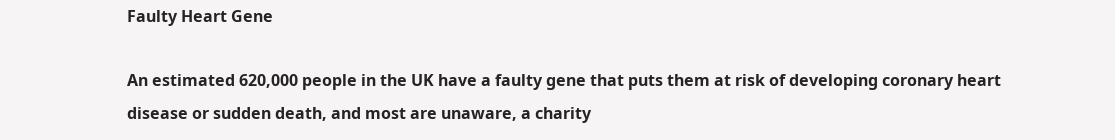Faulty Heart Gene

An estimated 620,000 people in the UK have a faulty gene that puts them at risk of developing coronary heart disease or sudden death, and most are unaware, a charity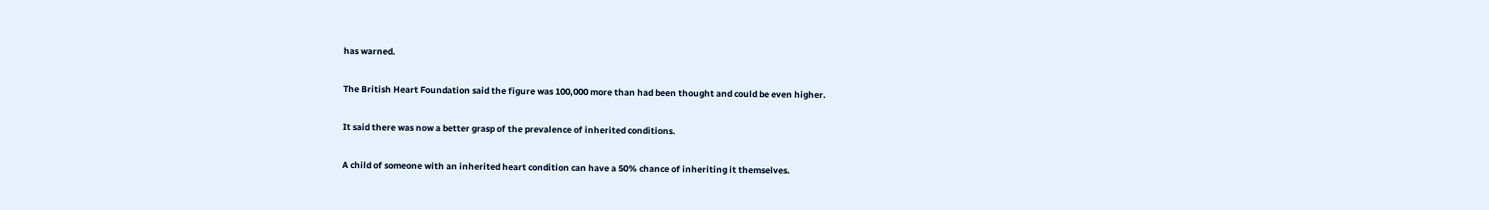has warned.

The British Heart Foundation said the figure was 100,000 more than had been thought and could be even higher.

It said there was now a better grasp of the prevalence of inherited conditions.

A child of someone with an inherited heart condition can have a 50% chance of inheriting it themselves.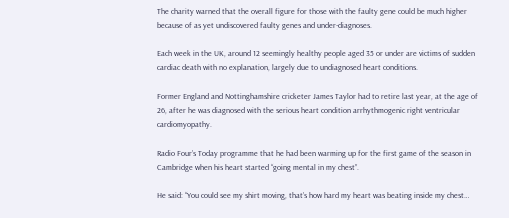The charity warned that the overall figure for those with the faulty gene could be much higher because of as yet undiscovered faulty genes and under-diagnoses.

Each week in the UK, around 12 seemingly healthy people aged 35 or under are victims of sudden cardiac death with no explanation, largely due to undiagnosed heart conditions.

Former England and Nottinghamshire cricketer James Taylor had to retire last year, at the age of 26, after he was diagnosed with the serious heart condition arrhythmogenic right ventricular cardiomyopathy.

Radio Four’s Today programme that he had been warming up for the first game of the season in Cambridge when his heart started “going mental in my chest”.

He said: “You could see my shirt moving, that’s how hard my heart was beating inside my chest…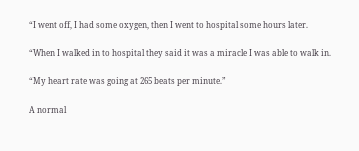“I went off, I had some oxygen, then I went to hospital some hours later.

“When I walked in to hospital they said it was a miracle I was able to walk in.

“My heart rate was going at 265 beats per minute.”

A normal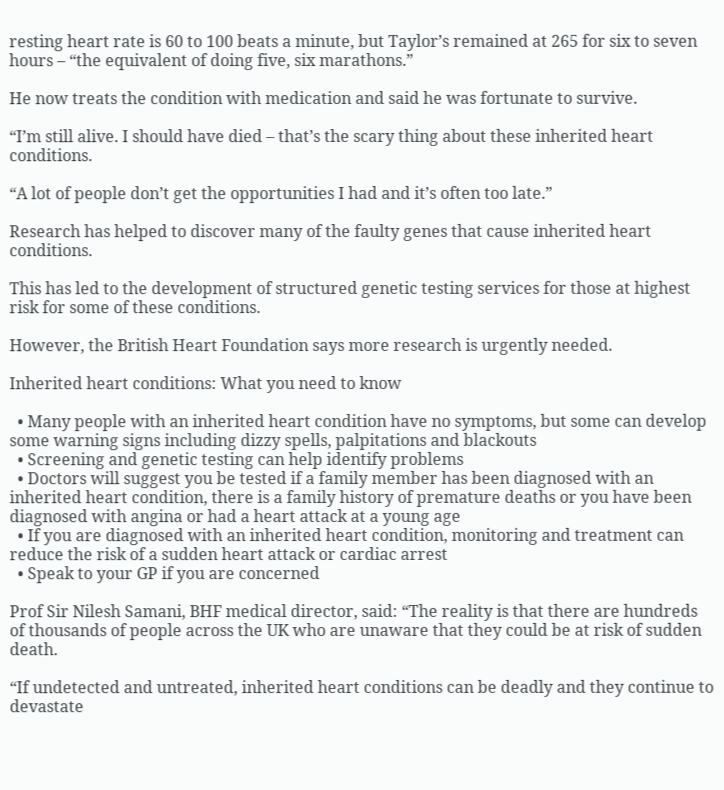resting heart rate is 60 to 100 beats a minute, but Taylor’s remained at 265 for six to seven hours – “the equivalent of doing five, six marathons.”

He now treats the condition with medication and said he was fortunate to survive.

“I’m still alive. I should have died – that’s the scary thing about these inherited heart conditions.

“A lot of people don’t get the opportunities I had and it’s often too late.”

Research has helped to discover many of the faulty genes that cause inherited heart conditions.

This has led to the development of structured genetic testing services for those at highest risk for some of these conditions.

However, the British Heart Foundation says more research is urgently needed.

Inherited heart conditions: What you need to know

  • Many people with an inherited heart condition have no symptoms, but some can develop some warning signs including dizzy spells, palpitations and blackouts
  • Screening and genetic testing can help identify problems
  • Doctors will suggest you be tested if a family member has been diagnosed with an inherited heart condition, there is a family history of premature deaths or you have been diagnosed with angina or had a heart attack at a young age
  • If you are diagnosed with an inherited heart condition, monitoring and treatment can reduce the risk of a sudden heart attack or cardiac arrest
  • Speak to your GP if you are concerned

Prof Sir Nilesh Samani, BHF medical director, said: “The reality is that there are hundreds of thousands of people across the UK who are unaware that they could be at risk of sudden death.

“If undetected and untreated, inherited heart conditions can be deadly and they continue to devastate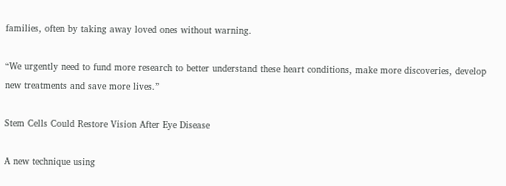families, often by taking away loved ones without warning.

“We urgently need to fund more research to better understand these heart conditions, make more discoveries, develop new treatments and save more lives.”

Stem Cells Could Restore Vision After Eye Disease

A new technique using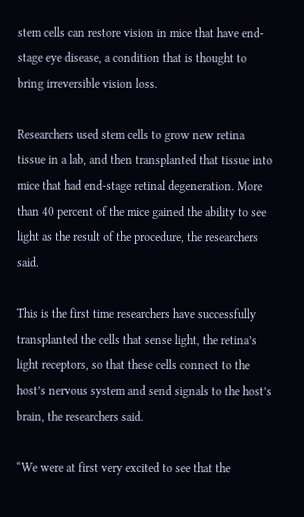stem cells can restore vision in mice that have end-stage eye disease, a condition that is thought to bring irreversible vision loss.

Researchers used stem cells to grow new retina tissue in a lab, and then transplanted that tissue into mice that had end-stage retinal degeneration. More than 40 percent of the mice gained the ability to see light as the result of the procedure, the researchers said.

This is the first time researchers have successfully transplanted the cells that sense light, the retina’s light receptors, so that these cells connect to the host’s nervous system and send signals to the host’s brain, the researchers said.

“We were at first very excited to see that the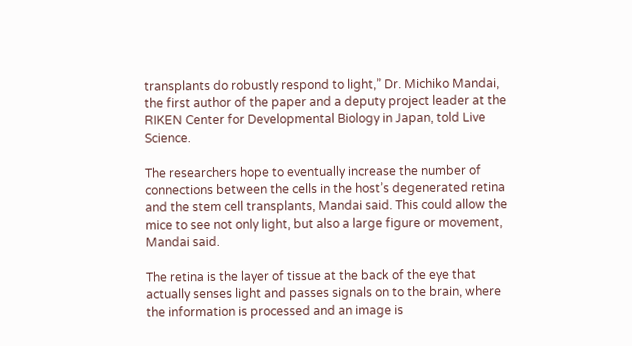transplants do robustly respond to light,” Dr. Michiko Mandai, the first author of the paper and a deputy project leader at the RIKEN Center for Developmental Biology in Japan, told Live Science.

The researchers hope to eventually increase the number of connections between the cells in the host’s degenerated retina and the stem cell transplants, Mandai said. This could allow the mice to see not only light, but also a large figure or movement, Mandai said.

The retina is the layer of tissue at the back of the eye that actually senses light and passes signals on to the brain, where the information is processed and an image is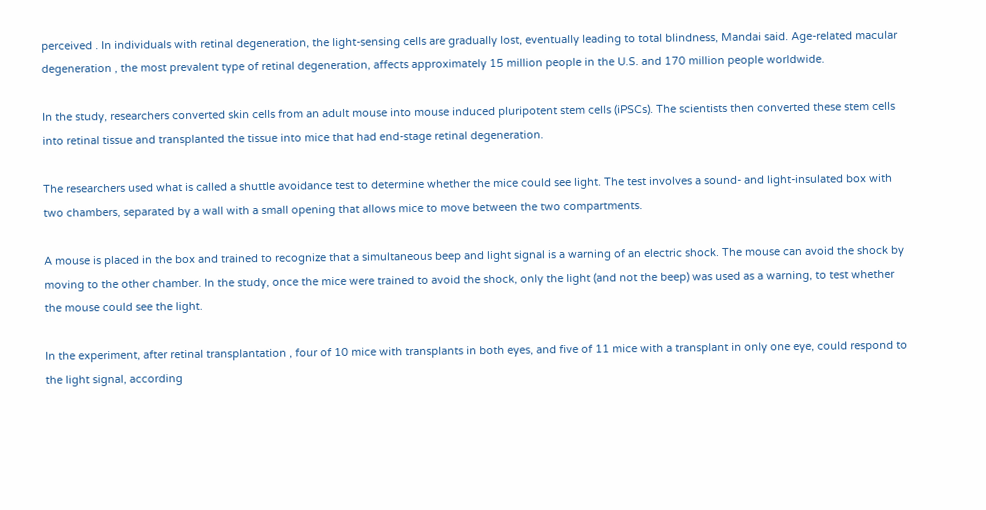perceived . In individuals with retinal degeneration, the light-sensing cells are gradually lost, eventually leading to total blindness, Mandai said. Age-related macular degeneration , the most prevalent type of retinal degeneration, affects approximately 15 million people in the U.S. and 170 million people worldwide.

In the study, researchers converted skin cells from an adult mouse into mouse induced pluripotent stem cells (iPSCs). The scientists then converted these stem cells into retinal tissue and transplanted the tissue into mice that had end-stage retinal degeneration.

The researchers used what is called a shuttle avoidance test to determine whether the mice could see light. The test involves a sound- and light-insulated box with two chambers, separated by a wall with a small opening that allows mice to move between the two compartments.

A mouse is placed in the box and trained to recognize that a simultaneous beep and light signal is a warning of an electric shock. The mouse can avoid the shock by moving to the other chamber. In the study, once the mice were trained to avoid the shock, only the light (and not the beep) was used as a warning, to test whether the mouse could see the light.

In the experiment, after retinal transplantation , four of 10 mice with transplants in both eyes, and five of 11 mice with a transplant in only one eye, could respond to the light signal, according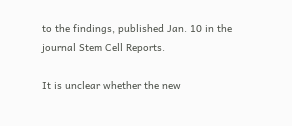to the findings, published Jan. 10 in the journal Stem Cell Reports.

It is unclear whether the new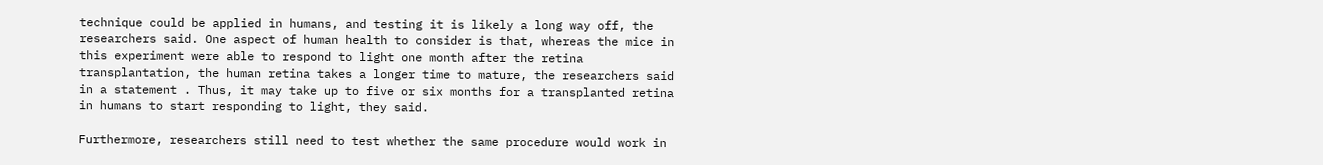technique could be applied in humans, and testing it is likely a long way off, the researchers said. One aspect of human health to consider is that, whereas the mice in this experiment were able to respond to light one month after the retina transplantation, the human retina takes a longer time to mature, the researchers said in a statement . Thus, it may take up to five or six months for a transplanted retina in humans to start responding to light, they said.

Furthermore, researchers still need to test whether the same procedure would work in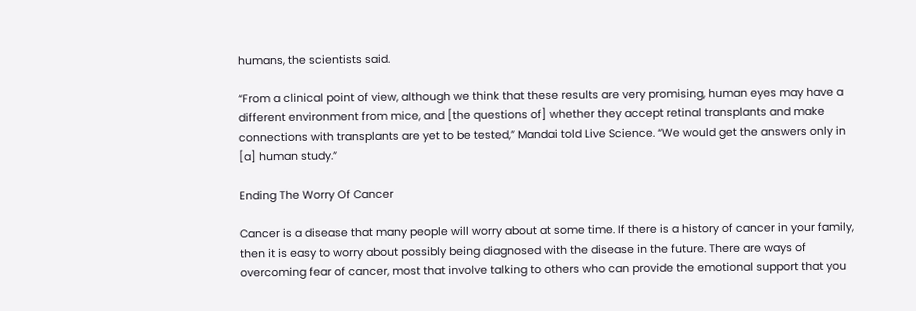humans, the scientists said.

“From a clinical point of view, although we think that these results are very promising, human eyes may have a different environment from mice, and [the questions of] whether they accept retinal transplants and make connections with transplants are yet to be tested,” Mandai told Live Science. “We would get the answers only in [a] human study.”

Ending The Worry Of Cancer

Cancer is a disease that many people will worry about at some time. If there is a history of cancer in your family, then it is easy to worry about possibly being diagnosed with the disease in the future. There are ways of overcoming fear of cancer, most that involve talking to others who can provide the emotional support that you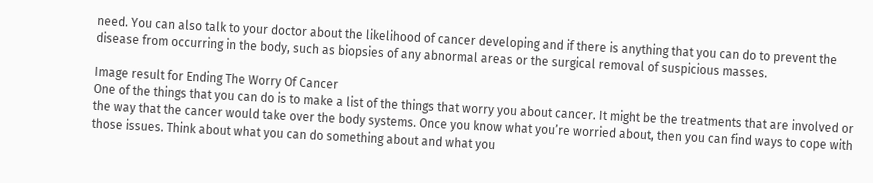need. You can also talk to your doctor about the likelihood of cancer developing and if there is anything that you can do to prevent the disease from occurring in the body, such as biopsies of any abnormal areas or the surgical removal of suspicious masses.

Image result for Ending The Worry Of Cancer
One of the things that you can do is to make a list of the things that worry you about cancer. It might be the treatments that are involved or the way that the cancer would take over the body systems. Once you know what you’re worried about, then you can find ways to cope with those issues. Think about what you can do something about and what you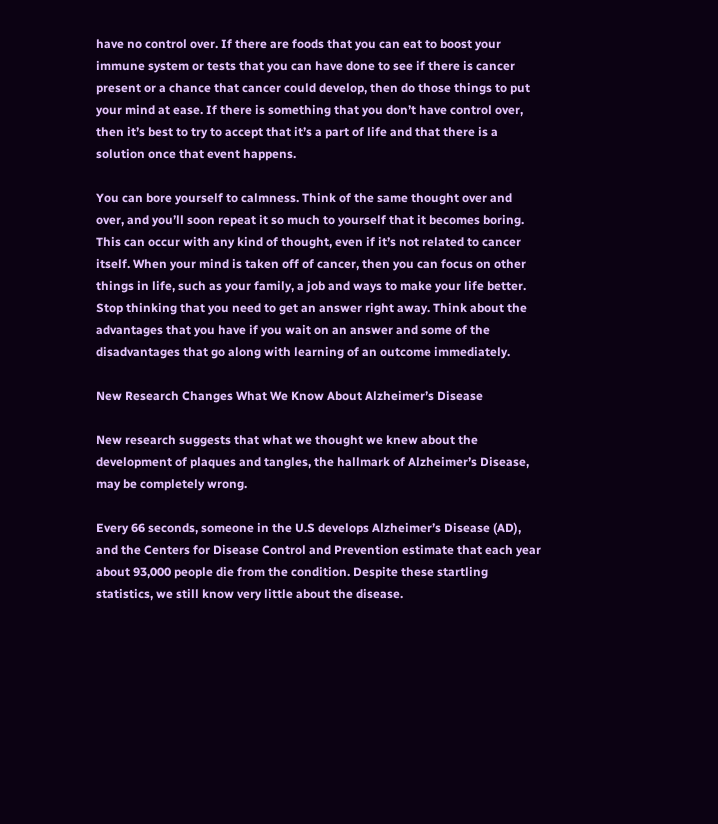have no control over. If there are foods that you can eat to boost your immune system or tests that you can have done to see if there is cancer present or a chance that cancer could develop, then do those things to put your mind at ease. If there is something that you don’t have control over, then it’s best to try to accept that it’s a part of life and that there is a solution once that event happens.

You can bore yourself to calmness. Think of the same thought over and over, and you’ll soon repeat it so much to yourself that it becomes boring. This can occur with any kind of thought, even if it’s not related to cancer itself. When your mind is taken off of cancer, then you can focus on other things in life, such as your family, a job and ways to make your life better. Stop thinking that you need to get an answer right away. Think about the advantages that you have if you wait on an answer and some of the disadvantages that go along with learning of an outcome immediately.

New Research Changes What We Know About Alzheimer’s Disease

New research suggests that what we thought we knew about the development of plaques and tangles, the hallmark of Alzheimer’s Disease, may be completely wrong.

Every 66 seconds, someone in the U.S develops Alzheimer’s Disease (AD), and the Centers for Disease Control and Prevention estimate that each year about 93,000 people die from the condition. Despite these startling statistics, we still know very little about the disease.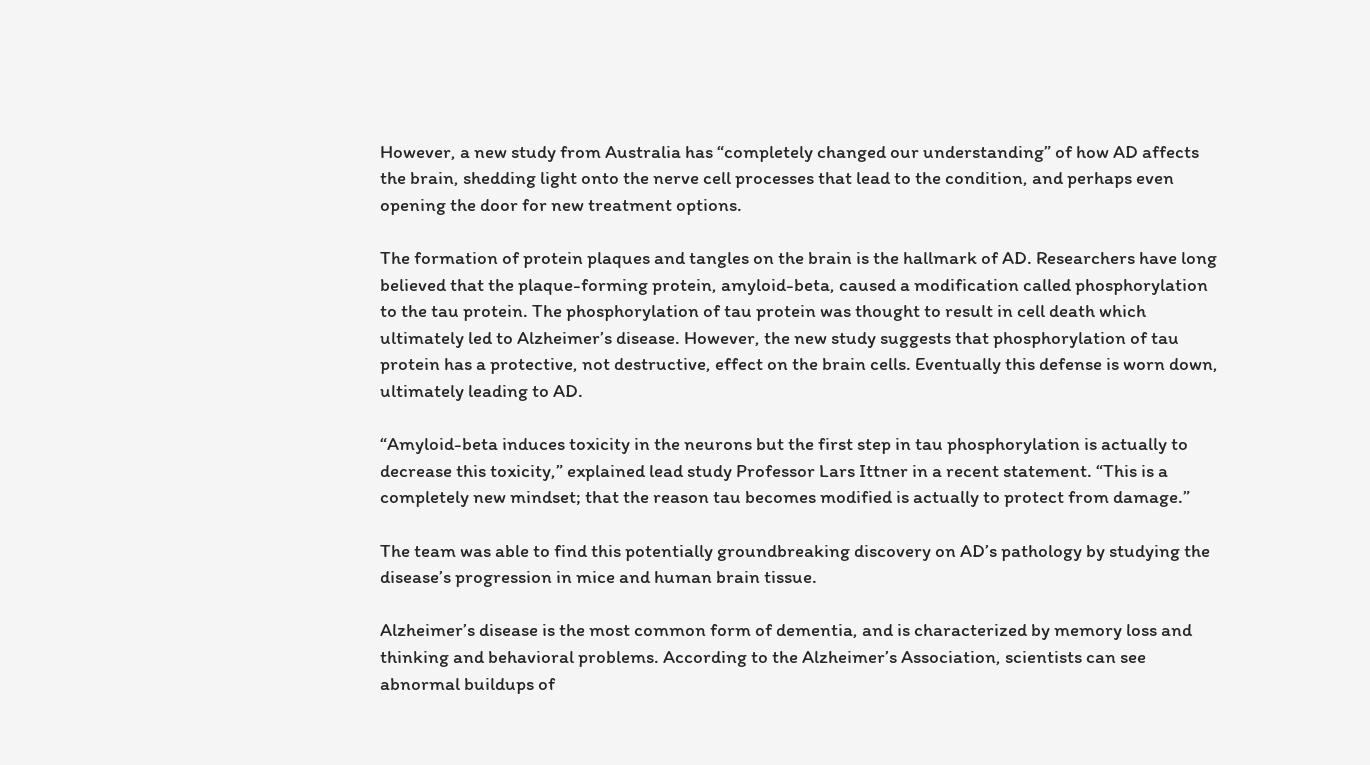However, a new study from Australia has “completely changed our understanding” of how AD affects the brain, shedding light onto the nerve cell processes that lead to the condition, and perhaps even opening the door for new treatment options.

The formation of protein plaques and tangles on the brain is the hallmark of AD. Researchers have long believed that the plaque-forming protein, amyloid-beta, caused a modification called phosphorylation to the tau protein. The phosphorylation of tau protein was thought to result in cell death which ultimately led to Alzheimer’s disease. However, the new study suggests that phosphorylation of tau protein has a protective, not destructive, effect on the brain cells. Eventually this defense is worn down, ultimately leading to AD.

“Amyloid-beta induces toxicity in the neurons but the first step in tau phosphorylation is actually to decrease this toxicity,” explained lead study Professor Lars Ittner in a recent statement. “This is a completely new mindset; that the reason tau becomes modified is actually to protect from damage.”

The team was able to find this potentially groundbreaking discovery on AD’s pathology by studying the disease’s progression in mice and human brain tissue.

Alzheimer’s disease is the most common form of dementia, and is characterized by memory loss and thinking and behavioral problems. According to the Alzheimer’s Association, scientists can see abnormal buildups of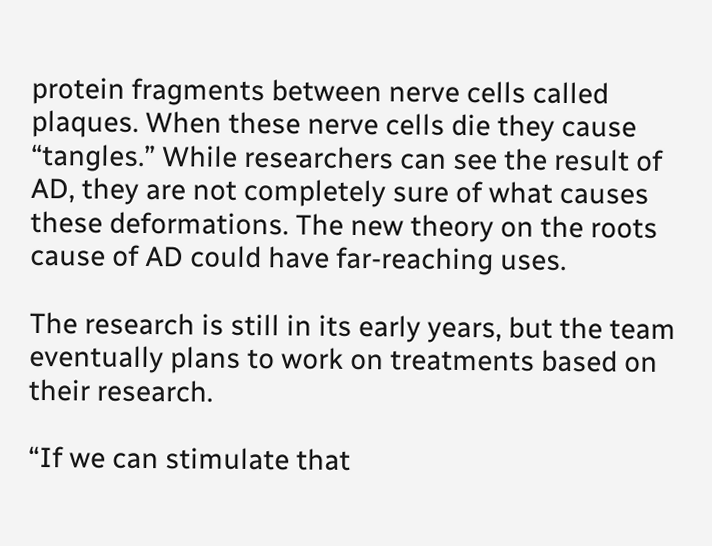protein fragments between nerve cells called plaques. When these nerve cells die they cause “tangles.” While researchers can see the result of AD, they are not completely sure of what causes these deformations. The new theory on the roots cause of AD could have far-reaching uses.

The research is still in its early years, but the team eventually plans to work on treatments based on their research.

“If we can stimulate that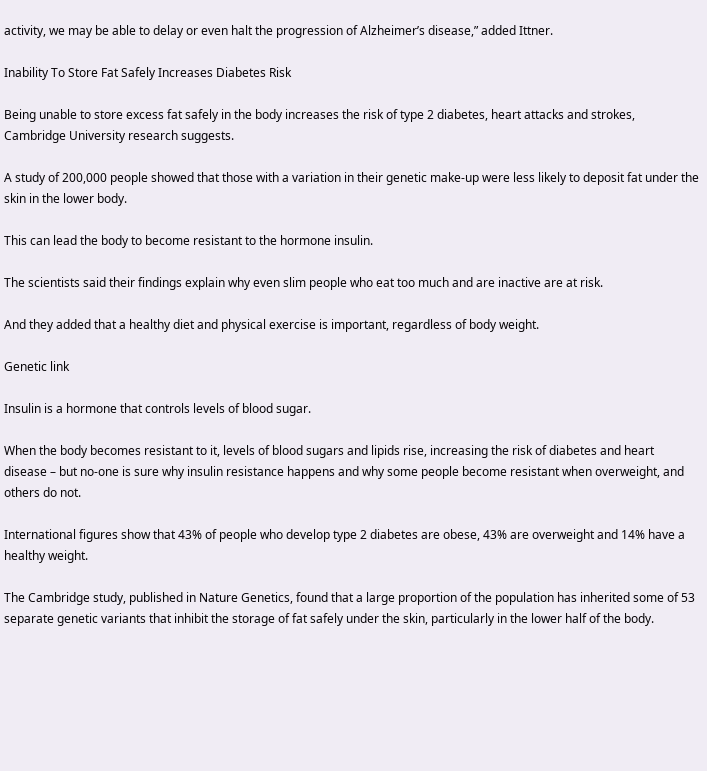activity, we may be able to delay or even halt the progression of Alzheimer’s disease,” added Ittner.

Inability To Store Fat Safely Increases Diabetes Risk

Being unable to store excess fat safely in the body increases the risk of type 2 diabetes, heart attacks and strokes, Cambridge University research suggests.

A study of 200,000 people showed that those with a variation in their genetic make-up were less likely to deposit fat under the skin in the lower body.

This can lead the body to become resistant to the hormone insulin.

The scientists said their findings explain why even slim people who eat too much and are inactive are at risk.

And they added that a healthy diet and physical exercise is important, regardless of body weight.

Genetic link

Insulin is a hormone that controls levels of blood sugar.

When the body becomes resistant to it, levels of blood sugars and lipids rise, increasing the risk of diabetes and heart disease – but no-one is sure why insulin resistance happens and why some people become resistant when overweight, and others do not.

International figures show that 43% of people who develop type 2 diabetes are obese, 43% are overweight and 14% have a healthy weight.

The Cambridge study, published in Nature Genetics, found that a large proportion of the population has inherited some of 53 separate genetic variants that inhibit the storage of fat safely under the skin, particularly in the lower half of the body.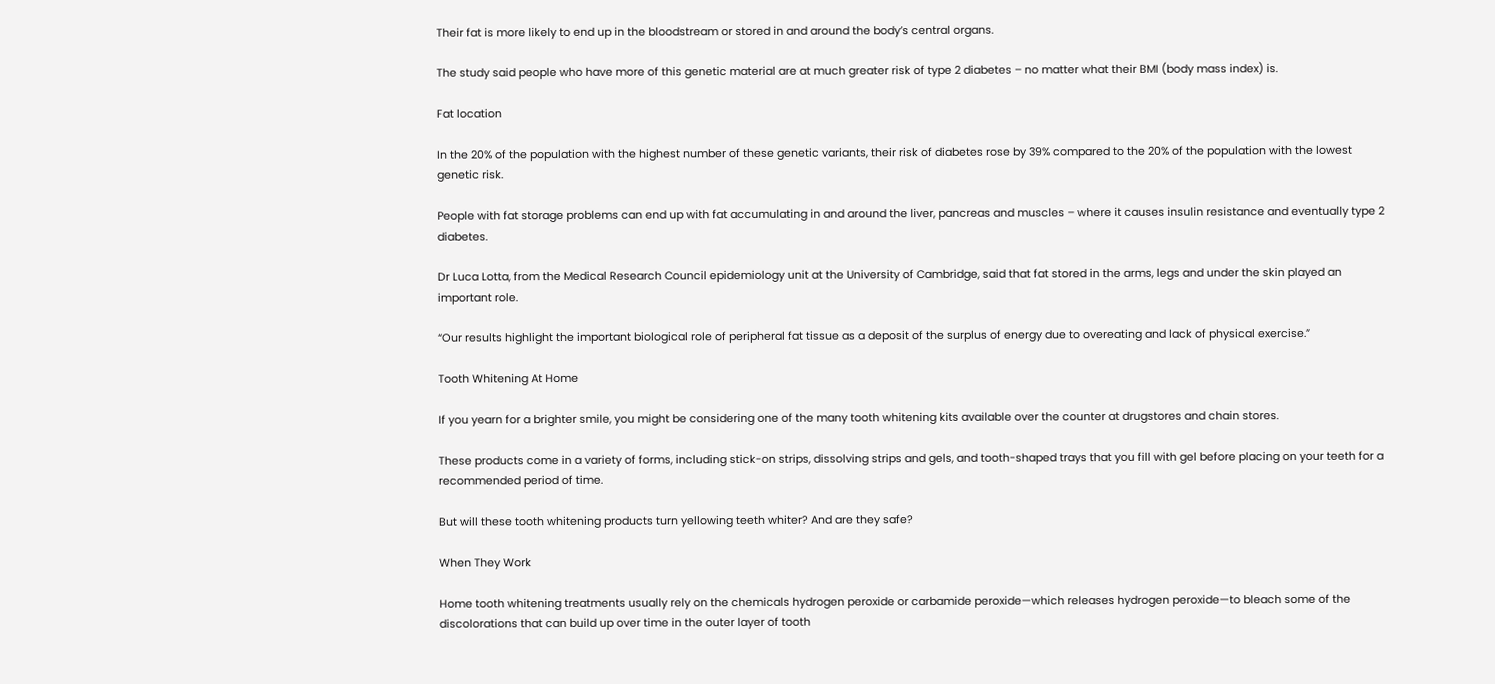Their fat is more likely to end up in the bloodstream or stored in and around the body’s central organs.

The study said people who have more of this genetic material are at much greater risk of type 2 diabetes – no matter what their BMI (body mass index) is.

Fat location

In the 20% of the population with the highest number of these genetic variants, their risk of diabetes rose by 39% compared to the 20% of the population with the lowest genetic risk.

People with fat storage problems can end up with fat accumulating in and around the liver, pancreas and muscles – where it causes insulin resistance and eventually type 2 diabetes.

Dr Luca Lotta, from the Medical Research Council epidemiology unit at the University of Cambridge, said that fat stored in the arms, legs and under the skin played an important role.

“Our results highlight the important biological role of peripheral fat tissue as a deposit of the surplus of energy due to overeating and lack of physical exercise.”

Tooth Whitening At Home

If you yearn for a brighter smile, you might be considering one of the many tooth whitening kits available over the counter at drugstores and chain stores.

These products come in a variety of forms, including stick-on strips, dissolving strips and gels, and tooth-shaped trays that you fill with gel before placing on your teeth for a recommended period of time.

But will these tooth whitening products turn yellowing teeth whiter? And are they safe?

When They Work

Home tooth whitening treatments usually rely on the chemicals hydrogen peroxide or carbamide peroxide—which releases hydrogen peroxide—to bleach some of the discolorations that can build up over time in the outer layer of tooth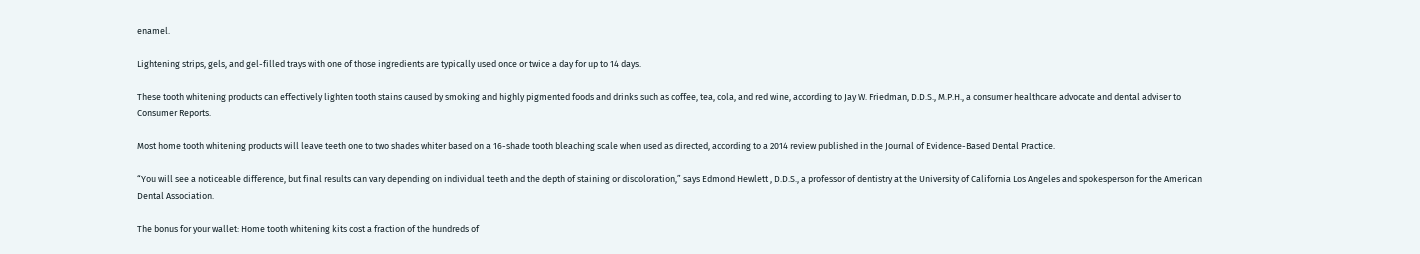enamel.

Lightening strips, gels, and gel-filled trays with one of those ingredients are typically used once or twice a day for up to 14 days.

These tooth whitening products can effectively lighten tooth stains caused by smoking and highly pigmented foods and drinks such as coffee, tea, cola, and red wine, according to Jay W. Friedman, D.D.S., M.P.H., a consumer healthcare advocate and dental adviser to Consumer Reports.

Most home tooth whitening products will leave teeth one to two shades whiter based on a 16-shade tooth bleaching scale when used as directed, according to a 2014 review published in the Journal of Evidence-Based Dental Practice.

“You will see a noticeable difference, but final results can vary depending on individual teeth and the depth of staining or discoloration,” says Edmond Hewlett , D.D.S., a professor of dentistry at the University of California Los Angeles and spokesperson for the American Dental Association.

The bonus for your wallet: Home tooth whitening kits cost a fraction of the hundreds of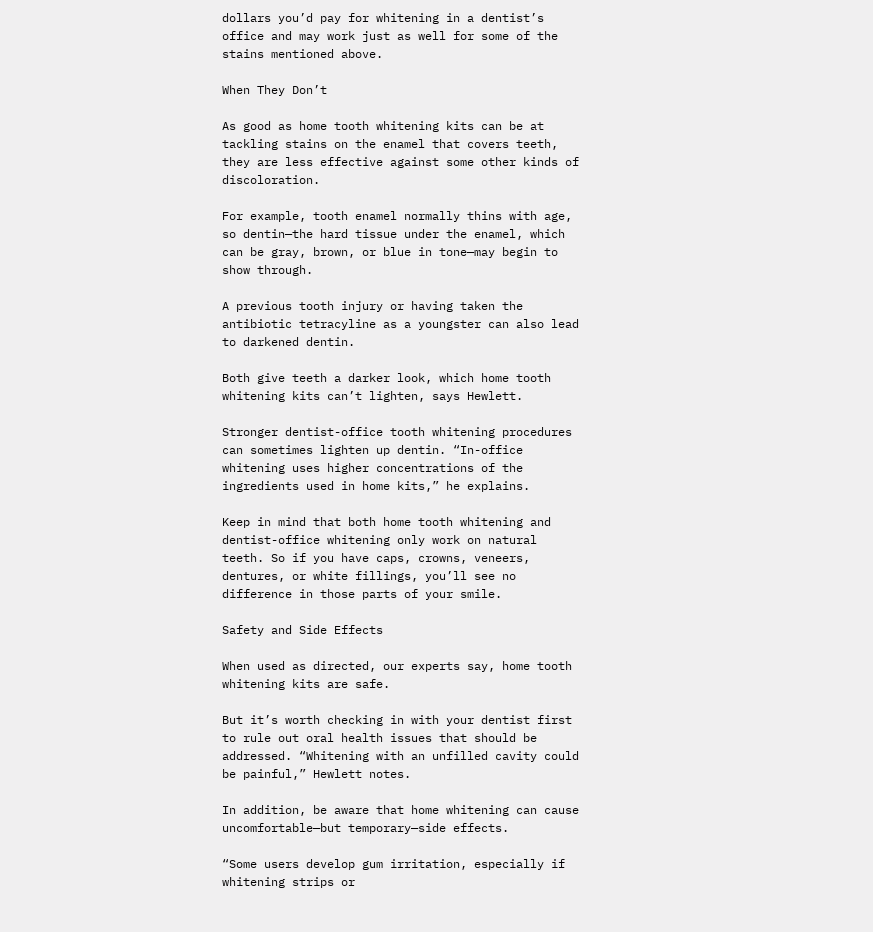dollars you’d pay for whitening in a dentist’s office and may work just as well for some of the stains mentioned above.

When They Don’t

As good as home tooth whitening kits can be at tackling stains on the enamel that covers teeth, they are less effective against some other kinds of discoloration.

For example, tooth enamel normally thins with age, so dentin—the hard tissue under the enamel, which can be gray, brown, or blue in tone—may begin to show through.

A previous tooth injury or having taken the antibiotic tetracyline as a youngster can also lead to darkened dentin.

Both give teeth a darker look, which home tooth whitening kits can’t lighten, says Hewlett.

Stronger dentist-office tooth whitening procedures can sometimes lighten up dentin. “In-office whitening uses higher concentrations of the ingredients used in home kits,” he explains.

Keep in mind that both home tooth whitening and dentist-office whitening only work on natural teeth. So if you have caps, crowns, veneers, dentures, or white fillings, you’ll see no difference in those parts of your smile.

Safety and Side Effects

When used as directed, our experts say, home tooth whitening kits are safe.

But it’s worth checking in with your dentist first to rule out oral health issues that should be addressed. “Whitening with an unfilled cavity could be painful,” Hewlett notes.

In addition, be aware that home whitening can cause uncomfortable—but temporary—side effects.

“Some users develop gum irritation, especially if whitening strips or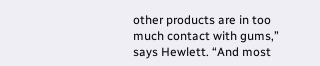other products are in too much contact with gums,” says Hewlett. “And most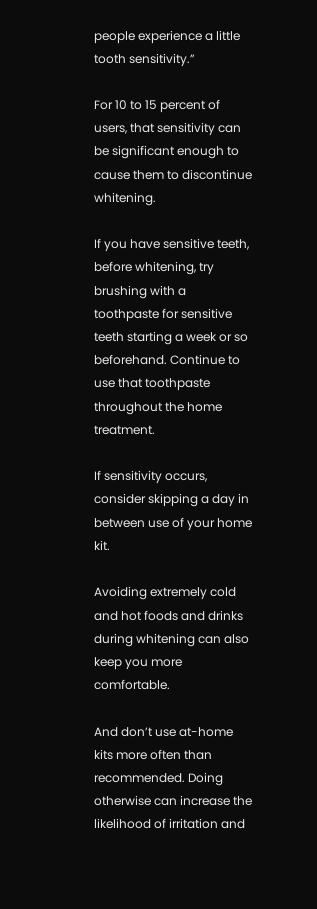people experience a little tooth sensitivity.”

For 10 to 15 percent of users, that sensitivity can be significant enough to cause them to discontinue whitening.

If you have sensitive teeth, before whitening, try brushing with a toothpaste for sensitive teeth starting a week or so beforehand. Continue to use that toothpaste throughout the home treatment.

If sensitivity occurs, consider skipping a day in between use of your home kit.

Avoiding extremely cold and hot foods and drinks during whitening can also keep you more comfortable.

And don’t use at-home kits more often than recommended. Doing otherwise can increase the likelihood of irritation and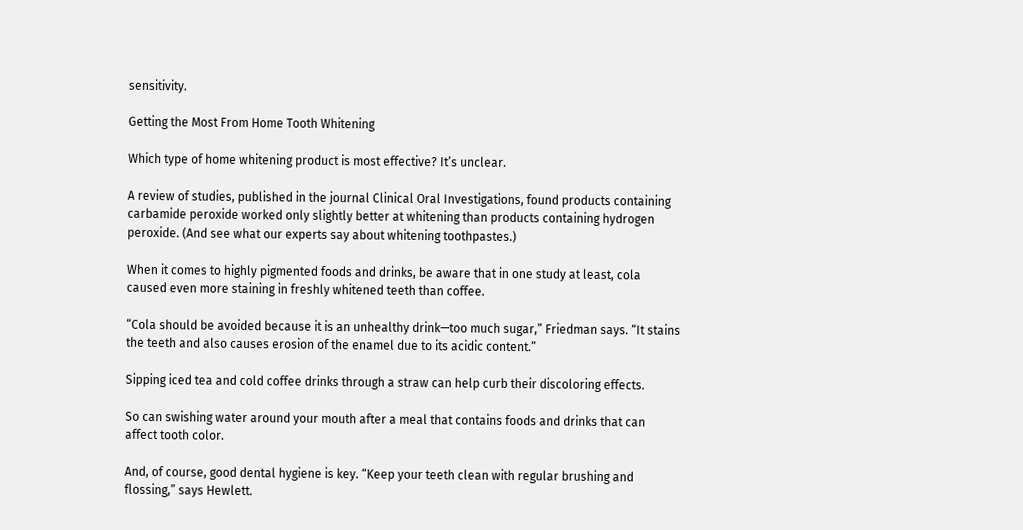sensitivity.

Getting the Most From Home Tooth Whitening

Which type of home whitening product is most effective? It’s unclear.

A review of studies, published in the journal Clinical Oral Investigations, found products containing carbamide peroxide worked only slightly better at whitening than products containing hydrogen peroxide. (And see what our experts say about whitening toothpastes.)

When it comes to highly pigmented foods and drinks, be aware that in one study at least, cola caused even more staining in freshly whitened teeth than coffee.

“Cola should be avoided because it is an unhealthy drink—too much sugar,” Friedman says. “It stains the teeth and also causes erosion of the enamel due to its acidic content.”

Sipping iced tea and cold coffee drinks through a straw can help curb their discoloring effects.

So can swishing water around your mouth after a meal that contains foods and drinks that can affect tooth color.

And, of course, good dental hygiene is key. “Keep your teeth clean with regular brushing and flossing,” says Hewlett.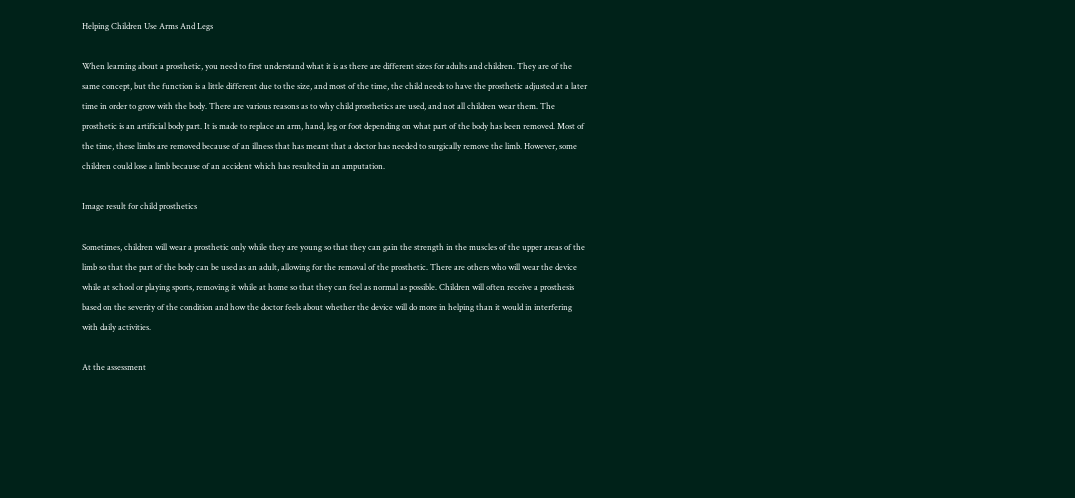Helping Children Use Arms And Legs

When learning about a prosthetic, you need to first understand what it is as there are different sizes for adults and children. They are of the same concept, but the function is a little different due to the size, and most of the time, the child needs to have the prosthetic adjusted at a later time in order to grow with the body. There are various reasons as to why child prosthetics are used, and not all children wear them. The prosthetic is an artificial body part. It is made to replace an arm, hand, leg or foot depending on what part of the body has been removed. Most of the time, these limbs are removed because of an illness that has meant that a doctor has needed to surgically remove the limb. However, some children could lose a limb because of an accident which has resulted in an amputation.

Image result for child prosthetics

Sometimes, children will wear a prosthetic only while they are young so that they can gain the strength in the muscles of the upper areas of the limb so that the part of the body can be used as an adult, allowing for the removal of the prosthetic. There are others who will wear the device while at school or playing sports, removing it while at home so that they can feel as normal as possible. Children will often receive a prosthesis based on the severity of the condition and how the doctor feels about whether the device will do more in helping than it would in interfering with daily activities.

At the assessment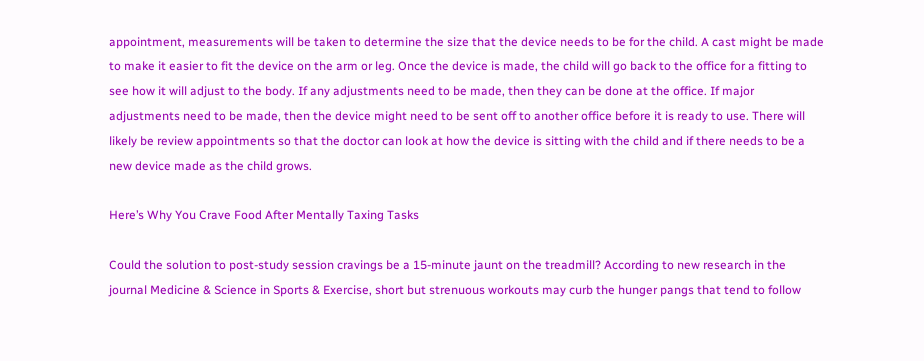appointment, measurements will be taken to determine the size that the device needs to be for the child. A cast might be made to make it easier to fit the device on the arm or leg. Once the device is made, the child will go back to the office for a fitting to see how it will adjust to the body. If any adjustments need to be made, then they can be done at the office. If major adjustments need to be made, then the device might need to be sent off to another office before it is ready to use. There will likely be review appointments so that the doctor can look at how the device is sitting with the child and if there needs to be a new device made as the child grows.

Here’s Why You Crave Food After Mentally Taxing Tasks

Could the solution to post-study session cravings be a 15-minute jaunt on the treadmill? According to new research in the journal Medicine & Science in Sports & Exercise, short but strenuous workouts may curb the hunger pangs that tend to follow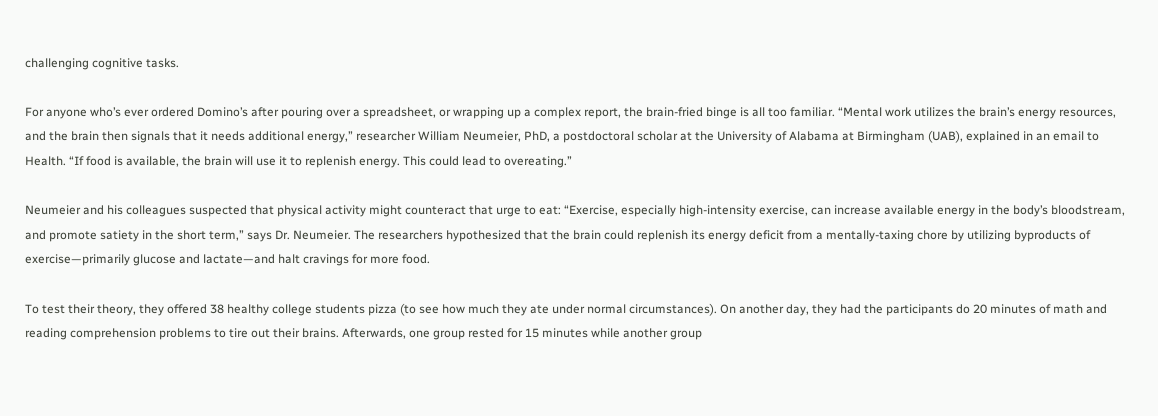challenging cognitive tasks.

For anyone who’s ever ordered Domino’s after pouring over a spreadsheet, or wrapping up a complex report, the brain-fried binge is all too familiar. “Mental work utilizes the brain’s energy resources, and the brain then signals that it needs additional energy,” researcher William Neumeier, PhD, a postdoctoral scholar at the University of Alabama at Birmingham (UAB), explained in an email to Health. “If food is available, the brain will use it to replenish energy. This could lead to overeating.”

Neumeier and his colleagues suspected that physical activity might counteract that urge to eat: “Exercise, especially high-intensity exercise, can increase available energy in the body’s bloodstream, and promote satiety in the short term,” says Dr. Neumeier. The researchers hypothesized that the brain could replenish its energy deficit from a mentally-taxing chore by utilizing byproducts of exercise—primarily glucose and lactate—and halt cravings for more food.

To test their theory, they offered 38 healthy college students pizza (to see how much they ate under normal circumstances). On another day, they had the participants do 20 minutes of math and reading comprehension problems to tire out their brains. Afterwards, one group rested for 15 minutes while another group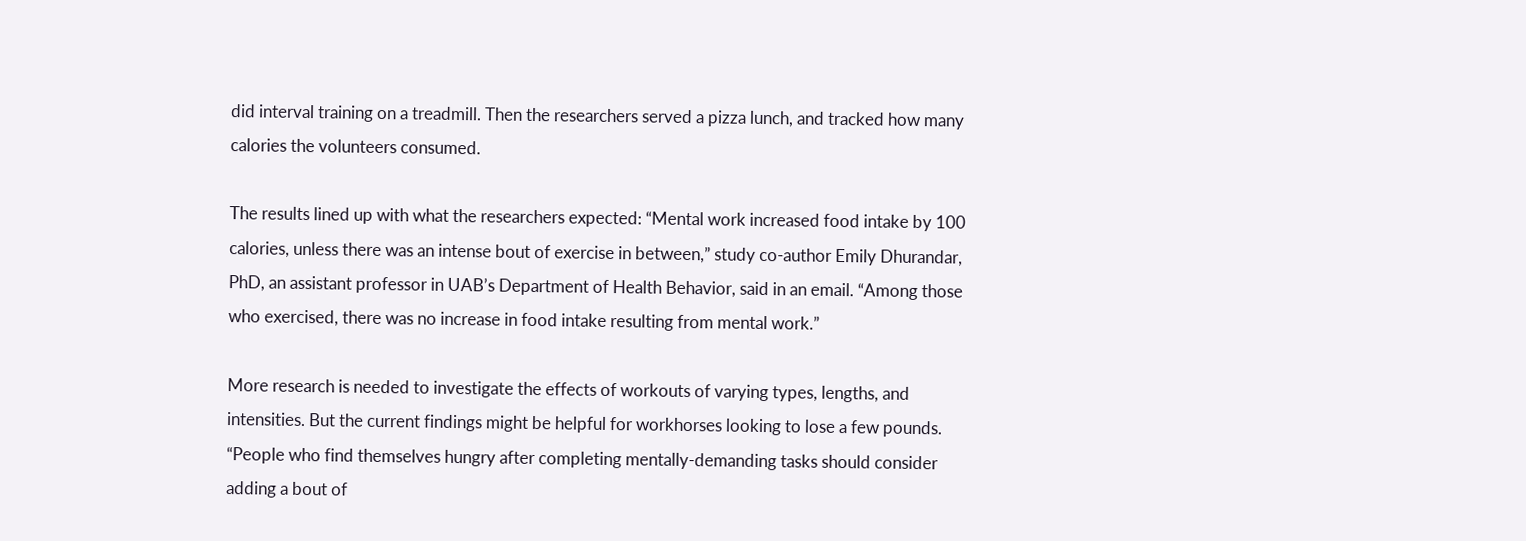did interval training on a treadmill. Then the researchers served a pizza lunch, and tracked how many calories the volunteers consumed.

The results lined up with what the researchers expected: “Mental work increased food intake by 100 calories, unless there was an intense bout of exercise in between,” study co-author Emily Dhurandar, PhD, an assistant professor in UAB’s Department of Health Behavior, said in an email. “Among those who exercised, there was no increase in food intake resulting from mental work.”

More research is needed to investigate the effects of workouts of varying types, lengths, and intensities. But the current findings might be helpful for workhorses looking to lose a few pounds. “People who find themselves hungry after completing mentally-demanding tasks should consider adding a bout of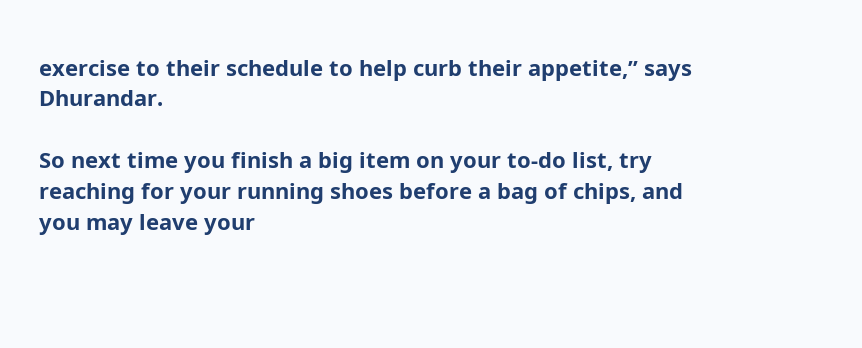exercise to their schedule to help curb their appetite,” says Dhurandar.

So next time you finish a big item on your to-do list, try reaching for your running shoes before a bag of chips, and you may leave your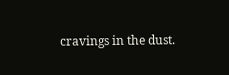cravings in the dust.